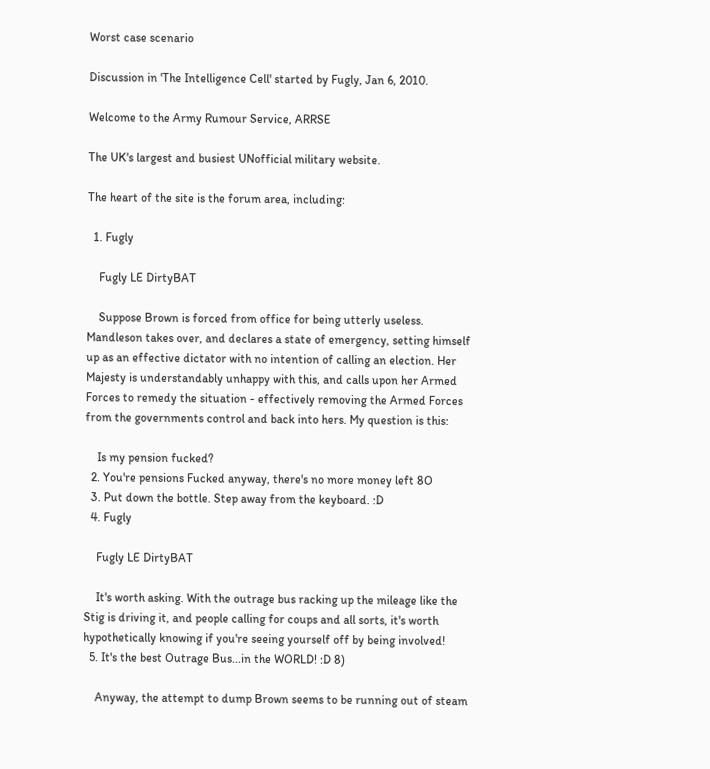Worst case scenario

Discussion in 'The Intelligence Cell' started by Fugly, Jan 6, 2010.

Welcome to the Army Rumour Service, ARRSE

The UK's largest and busiest UNofficial military website.

The heart of the site is the forum area, including:

  1. Fugly

    Fugly LE DirtyBAT

    Suppose Brown is forced from office for being utterly useless. Mandleson takes over, and declares a state of emergency, setting himself up as an effective dictator with no intention of calling an election. Her Majesty is understandably unhappy with this, and calls upon her Armed Forces to remedy the situation - effectively removing the Armed Forces from the governments control and back into hers. My question is this:

    Is my pension fucked?
  2. You're pensions Fucked anyway, there's no more money left 8O
  3. Put down the bottle. Step away from the keyboard. :D
  4. Fugly

    Fugly LE DirtyBAT

    It's worth asking. With the outrage bus racking up the mileage like the Stig is driving it, and people calling for coups and all sorts, it's worth hypothetically knowing if you're seeing yourself off by being involved!
  5. It's the best Outrage Bus...in the WORLD! :D 8)

    Anyway, the attempt to dump Brown seems to be running out of steam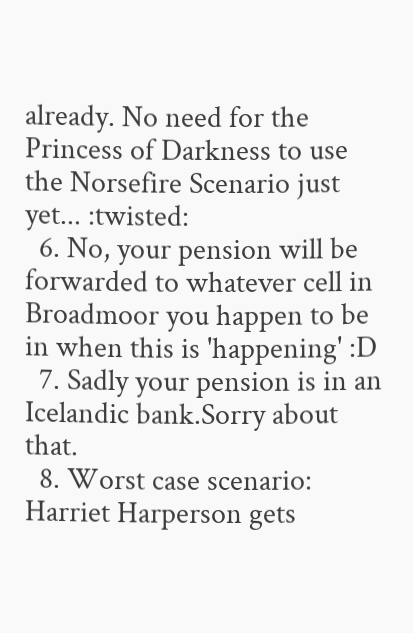already. No need for the Princess of Darkness to use the Norsefire Scenario just yet... :twisted:
  6. No, your pension will be forwarded to whatever cell in Broadmoor you happen to be in when this is 'happening' :D
  7. Sadly your pension is in an Icelandic bank.Sorry about that.
  8. Worst case scenario: Harriet Harperson gets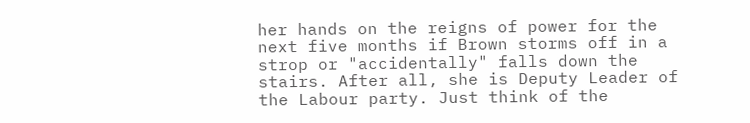her hands on the reigns of power for the next five months if Brown storms off in a strop or "accidentally" falls down the stairs. After all, she is Deputy Leader of the Labour party. Just think of the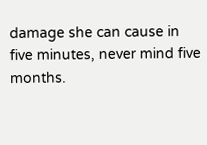damage she can cause in five minutes, never mind five months.